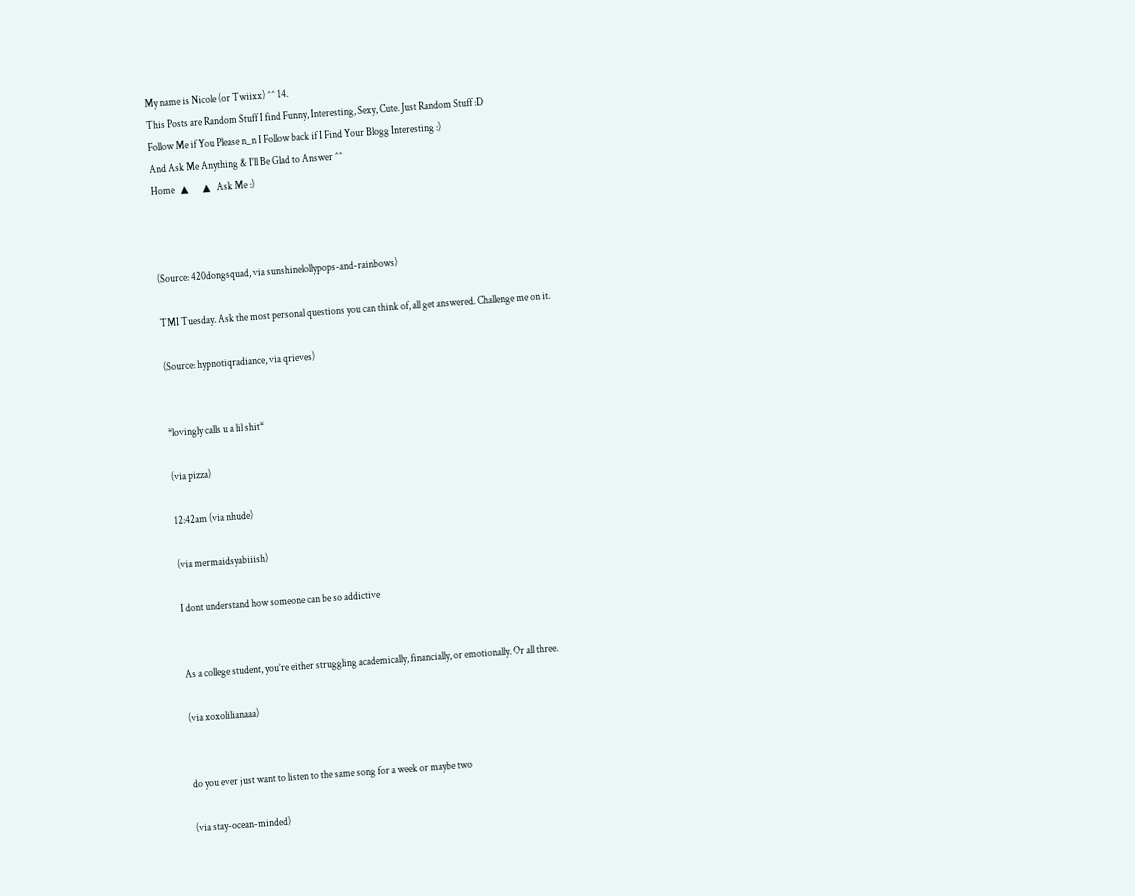My name is Nicole (or Twiixx) ^^ 14.
This Posts are Random Stuff I find Funny, Interesting, Sexy, Cute. Just Random Stuff :D
Follow Me if You Please n_n I Follow back if I Find Your Blogg Interesting :)
And Ask Me Anything & I'll Be Glad to Answer ^^
Home   ▲       ▲   Ask Me :)



(Source: 420dongsquad, via sunshinelollypops-and-rainbows)

TMI Tuesday. Ask the most personal questions you can think of, all get answered. Challenge me on it.

(Source: hypnotiqradiance, via qrieves)


*lovingly calls u a lil shit*

(via pizza)

12:42am (via nhude)

(via mermaidsyabiiish)

I dont understand how someone can be so addictive


As a college student, you’re either struggling academically, financially, or emotionally. Or all three.

(via xoxolilianaaa)


do you ever just want to listen to the same song for a week or maybe two

(via stay-ocean-minded)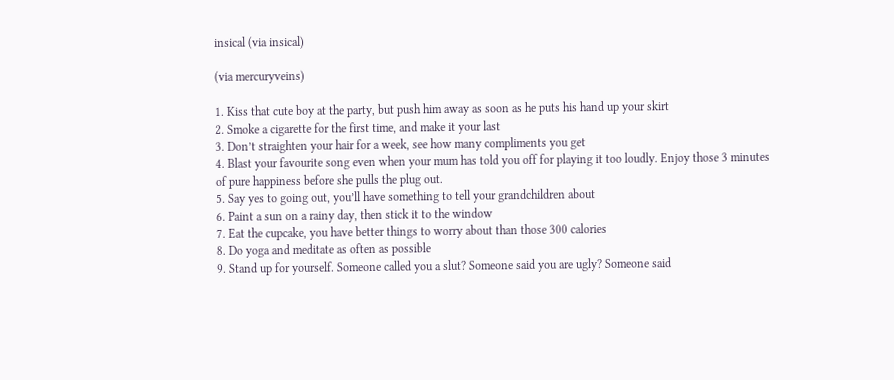insical (via insical)

(via mercuryveins)

1. Kiss that cute boy at the party, but push him away as soon as he puts his hand up your skirt
2. Smoke a cigarette for the first time, and make it your last
3. Don’t straighten your hair for a week, see how many compliments you get
4. Blast your favourite song even when your mum has told you off for playing it too loudly. Enjoy those 3 minutes of pure happiness before she pulls the plug out.
5. Say yes to going out, you’ll have something to tell your grandchildren about
6. Paint a sun on a rainy day, then stick it to the window
7. Eat the cupcake, you have better things to worry about than those 300 calories
8. Do yoga and meditate as often as possible
9. Stand up for yourself. Someone called you a slut? Someone said you are ugly? Someone said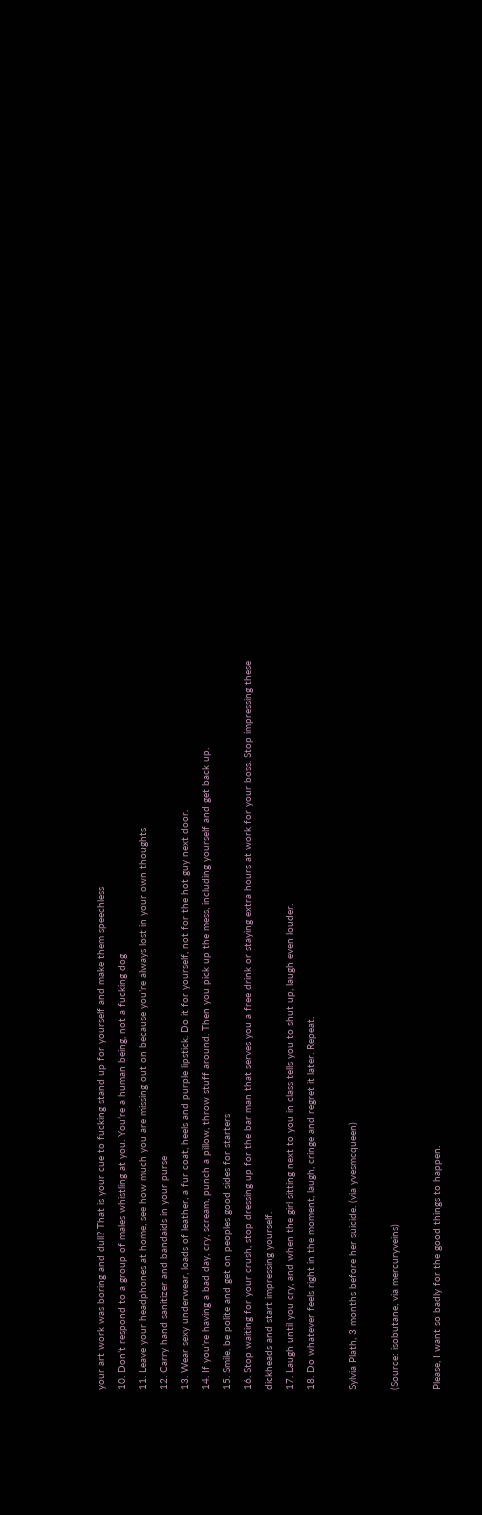your art work was boring and dull? That is your cue to fucking stand up for yourself and make them speechless
10. Don’t respond to a group of males whistling at you. You’re a human being, not a fucking dog
11. Leave your headphones at home, see how much you are missing out on because you’re always lost in your own thoughts
12. Carry hand sanitizer and bandaids in your purse
13. Wear sexy underwear, loads of leather, a fur coat, heels and purple lipstick. Do it for yourself, not for the hot guy next door.
14. If you’re having a bad day, cry, scream, punch a pillow, throw stuff around. Then you pick up the mess, including yourself and get back up.
15. Smile, be polite and get on peoples good sides for starters
16. Stop waiting for your crush, stop dressing up for the bar man that serves you a free drink or staying extra hours at work for your boss. Stop impressing these dickheads and start impressing yourself.
17. Laugh until you cry, and when the girl sitting next to you in class tells you to shut up, laugh even louder.
18. Do whatever feels right in the moment, laugh, cringe and regret it later. Repeat.

Sylvia Plath, 3 months before her suicide. (via yvesmcqueen)

(Source: isobutane, via mercuryveins)

Please, I want so badly for the good things to happen.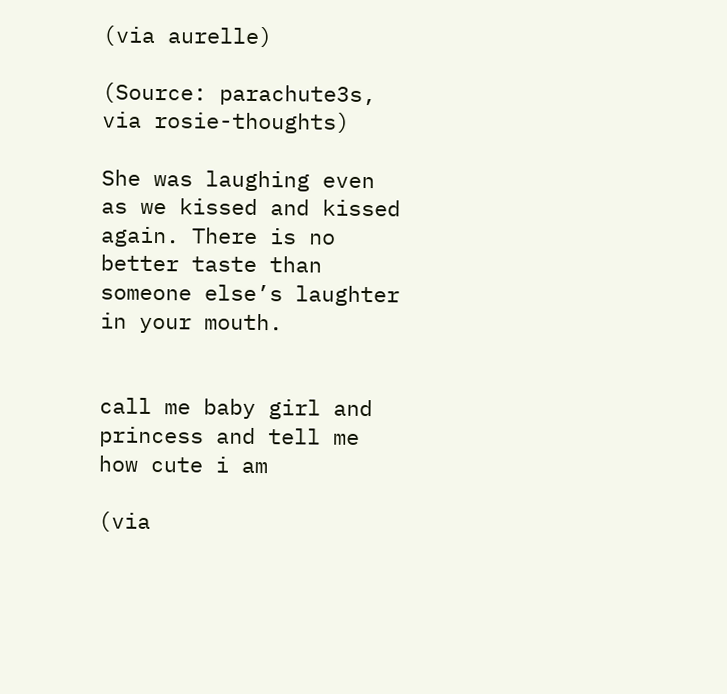(via aurelle)

(Source: parachute3s, via rosie-thoughts)

She was laughing even as we kissed and kissed again. There is no better taste than someone else’s laughter in your mouth.


call me baby girl and princess and tell me how cute i am

(via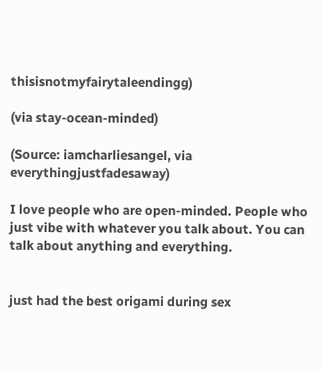thisisnotmyfairytaleendingg)

(via stay-ocean-minded)

(Source: iamcharliesangel, via everythingjustfadesaway)

I love people who are open-minded. People who just vibe with whatever you talk about. You can talk about anything and everything.


just had the best origami during sex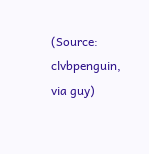(Source: clvbpenguin, via guy)